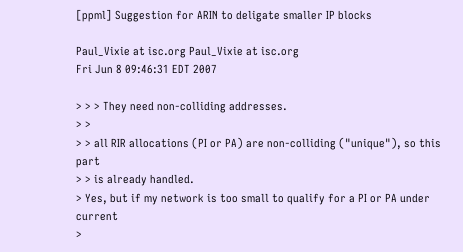[ppml] Suggestion for ARIN to deligate smaller IP blocks

Paul_Vixie at isc.org Paul_Vixie at isc.org
Fri Jun 8 09:46:31 EDT 2007

> > > They need non-colliding addresses.
> >
> > all RIR allocations (PI or PA) are non-colliding ("unique"), so this part
> > is already handled.
> Yes, but if my network is too small to qualify for a PI or PA under current
>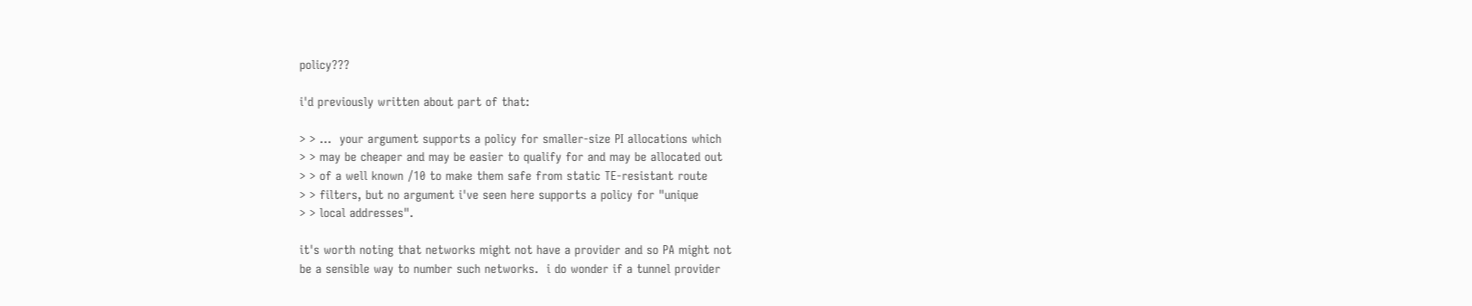policy???

i'd previously written about part of that:

> > ...  your argument supports a policy for smaller-size PI allocations which
> > may be cheaper and may be easier to qualify for and may be allocated out
> > of a well known /10 to make them safe from static TE-resistant route
> > filters, but no argument i've seen here supports a policy for "unique
> > local addresses".

it's worth noting that networks might not have a provider and so PA might not
be a sensible way to number such networks.  i do wonder if a tunnel provider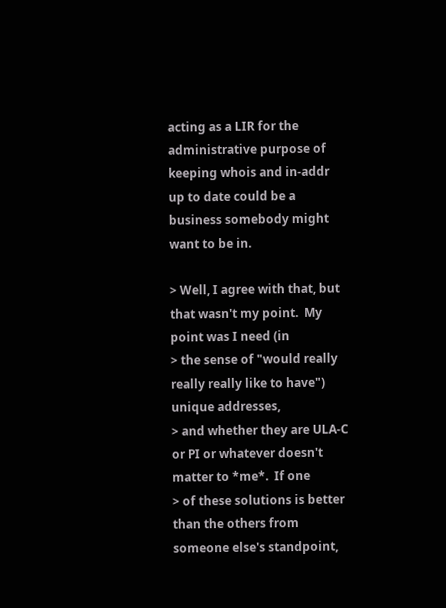acting as a LIR for the administrative purpose of keeping whois and in-addr
up to date could be a business somebody might want to be in.

> Well, I agree with that, but that wasn't my point.  My point was I need (in
> the sense of "would really really really like to have") unique addresses,
> and whether they are ULA-C or PI or whatever doesn't matter to *me*.  If one
> of these solutions is better than the others from someone else's standpoint,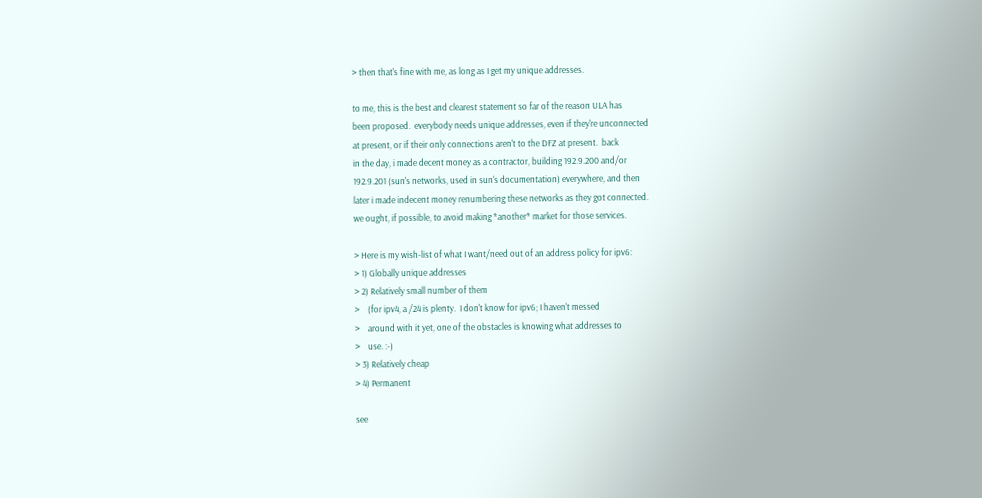> then that's fine with me, as long as I get my unique addresses.

to me, this is the best and clearest statement so far of the reason ULA has
been proposed.  everybody needs unique addresses, even if they're unconnected
at present, or if their only connections aren't to the DFZ at present.  back
in the day, i made decent money as a contractor, building 192.9.200 and/or
192.9.201 (sun's networks, used in sun's documentation) everywhere, and then
later i made indecent money renumbering these networks as they got connected.
we ought, if possible, to avoid making *another* market for those services.

> Here is my wish-list of what I want/need out of an address policy for ipv6:
> 1) Globally unique addresses
> 2) Relatively small number of them
>    (for ipv4, a /24 is plenty.  I don't know for ipv6; I haven't messed
>    around with it yet, one of the obstacles is knowing what addresses to
>    use. :-)
> 3) Relatively cheap
> 4) Permanent

see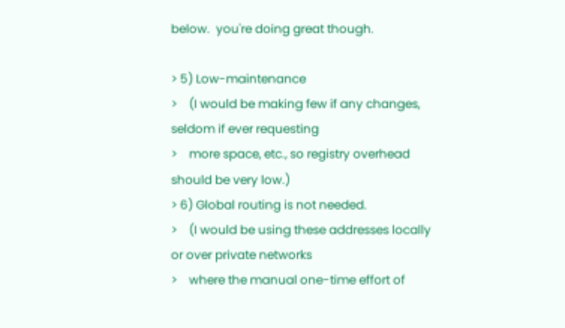below.  you're doing great though.

> 5) Low-maintenance
>    (I would be making few if any changes, seldom if ever requesting
>    more space, etc., so registry overhead should be very low.)
> 6) Global routing is not needed.
>    (I would be using these addresses locally or over private networks
>    where the manual one-time effort of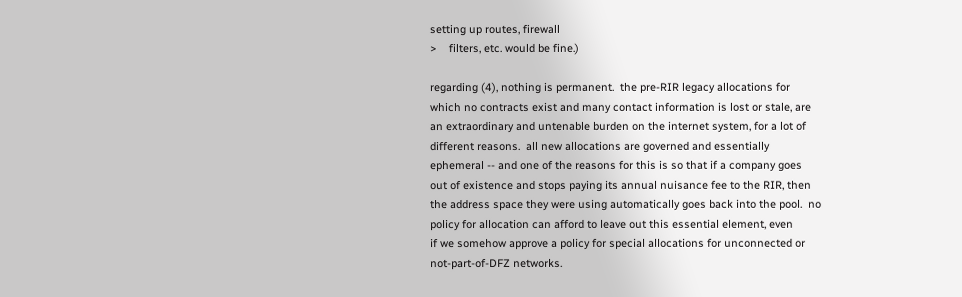setting up routes, firewall
>    filters, etc. would be fine.)

regarding (4), nothing is permanent.  the pre-RIR legacy allocations for
which no contracts exist and many contact information is lost or stale, are
an extraordinary and untenable burden on the internet system, for a lot of
different reasons.  all new allocations are governed and essentially
ephemeral -- and one of the reasons for this is so that if a company goes
out of existence and stops paying its annual nuisance fee to the RIR, then
the address space they were using automatically goes back into the pool.  no
policy for allocation can afford to leave out this essential element, even
if we somehow approve a policy for special allocations for unconnected or
not-part-of-DFZ networks.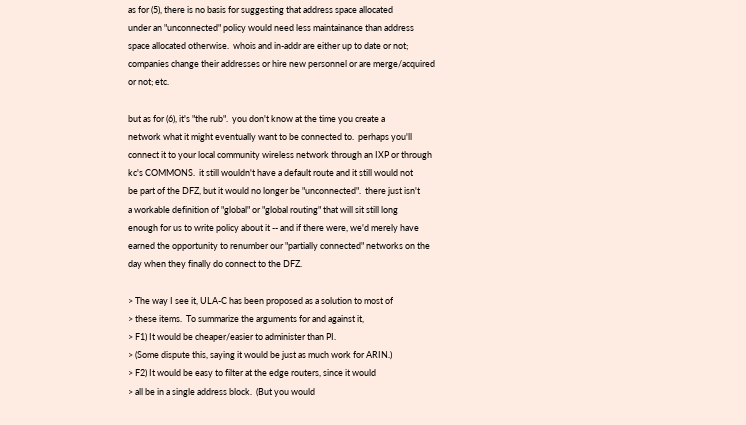as for (5), there is no basis for suggesting that address space allocated
under an "unconnected" policy would need less maintainance than address
space allocated otherwise.  whois and in-addr are either up to date or not;
companies change their addresses or hire new personnel or are merge/acquired
or not; etc.

but as for (6), it's "the rub".  you don't know at the time you create a
network what it might eventually want to be connected to.  perhaps you'll
connect it to your local community wireless network through an IXP or through
kc's COMMONS.  it still wouldn't have a default route and it still would not
be part of the DFZ, but it would no longer be "unconnected".  there just isn't
a workable definition of "global" or "global routing" that will sit still long
enough for us to write policy about it -- and if there were, we'd merely have
earned the opportunity to renumber our "partially connected" networks on the
day when they finally do connect to the DFZ.

> The way I see it, ULA-C has been proposed as a solution to most of
> these items.  To summarize the arguments for and against it,
> F1) It would be cheaper/easier to administer than PI.
> (Some dispute this, saying it would be just as much work for ARIN.)
> F2) It would be easy to filter at the edge routers, since it would
> all be in a single address block.  (But you would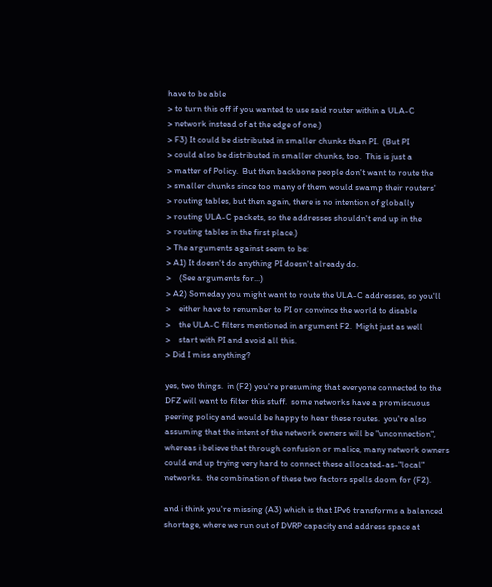have to be able
> to turn this off if you wanted to use said router within a ULA-C
> network instead of at the edge of one.)
> F3) It could be distributed in smaller chunks than PI.  (But PI
> could also be distributed in smaller chunks, too.  This is just a
> matter of Policy.  But then backbone people don't want to route the
> smaller chunks since too many of them would swamp their routers'
> routing tables, but then again, there is no intention of globally
> routing ULA-C packets, so the addresses shouldn't end up in the
> routing tables in the first place.)
> The arguments against seem to be:
> A1) It doesn't do anything PI doesn't already do.
>    (See arguments for...)
> A2) Someday you might want to route the ULA-C addresses, so you'll
>    either have to renumber to PI or convince the world to disable
>    the ULA-C filters mentioned in argument F2.  Might just as well
>    start with PI and avoid all this.
> Did I miss anything?

yes, two things.  in (F2) you're presuming that everyone connected to the
DFZ will want to filter this stuff.  some networks have a promiscuous
peering policy and would be happy to hear these routes.  you're also
assuming that the intent of the network owners will be "unconnection",
whereas i believe that through confusion or malice, many network owners
could end up trying very hard to connect these allocated-as-"local"
networks.  the combination of these two factors spells doom for (F2).

and i think you're missing (A3) which is that IPv6 transforms a balanced
shortage, where we run out of DVRP capacity and address space at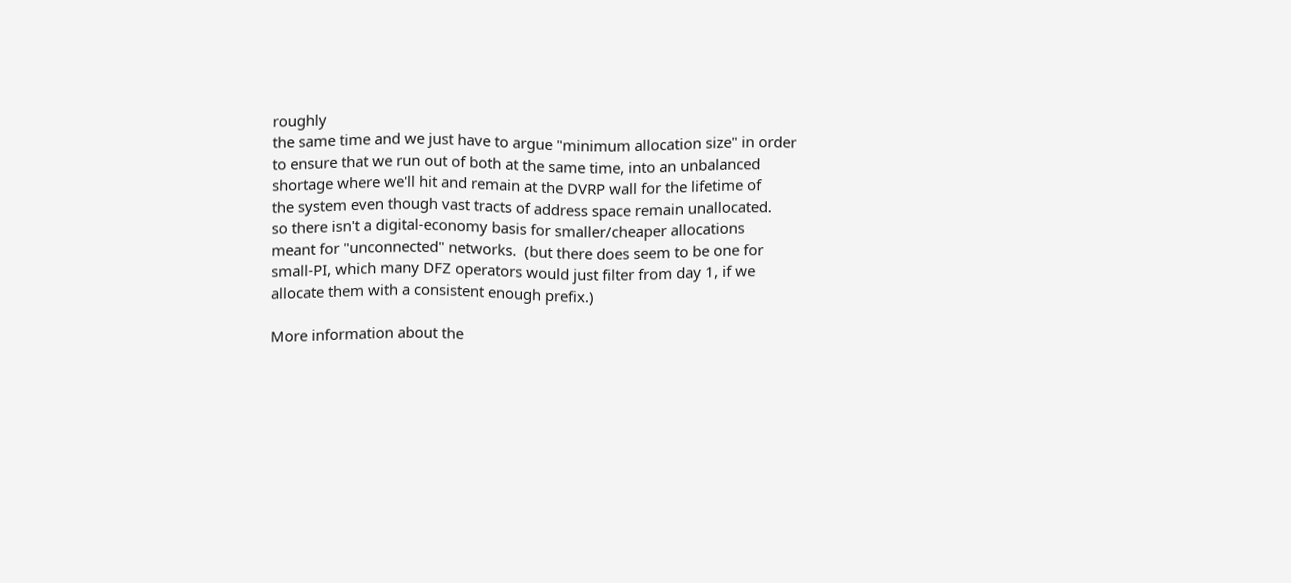roughly
the same time and we just have to argue "minimum allocation size" in order
to ensure that we run out of both at the same time, into an unbalanced
shortage where we'll hit and remain at the DVRP wall for the lifetime of
the system even though vast tracts of address space remain unallocated.
so there isn't a digital-economy basis for smaller/cheaper allocations
meant for "unconnected" networks.  (but there does seem to be one for
small-PI, which many DFZ operators would just filter from day 1, if we
allocate them with a consistent enough prefix.)

More information about the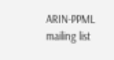ARIN-PPML mailing list